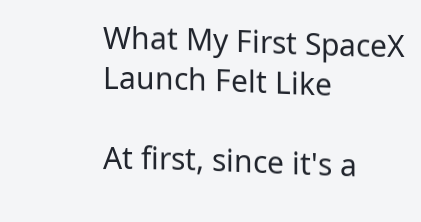What My First SpaceX Launch Felt Like

At first, since it's a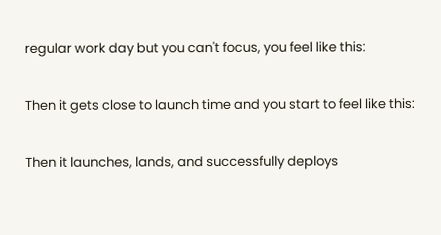regular work day but you can't focus, you feel like this:

Then it gets close to launch time and you start to feel like this:

Then it launches, lands, and successfully deploys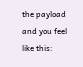the payload and you feel like this: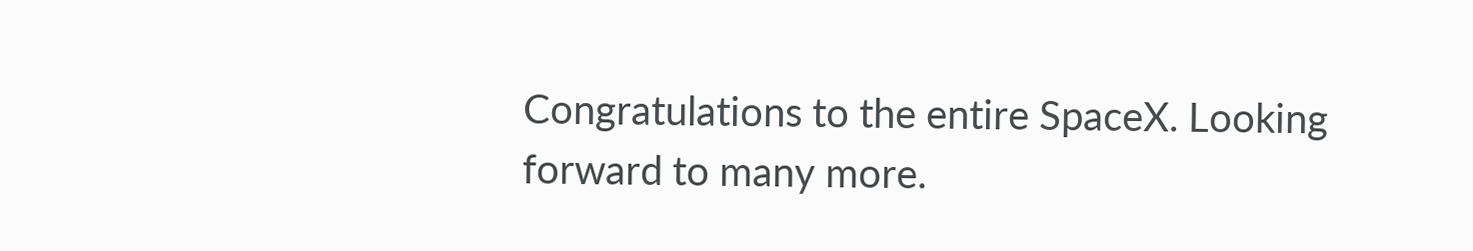Congratulations to the entire SpaceX. Looking forward to many more.